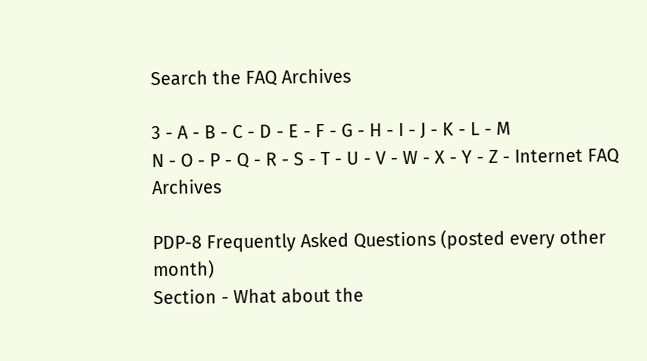Search the FAQ Archives

3 - A - B - C - D - E - F - G - H - I - J - K - L - M
N - O - P - Q - R - S - T - U - V - W - X - Y - Z - Internet FAQ Archives

PDP-8 Frequently Asked Questions (posted every other month)
Section - What about the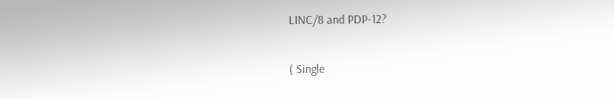LINC/8 and PDP-12?

( Single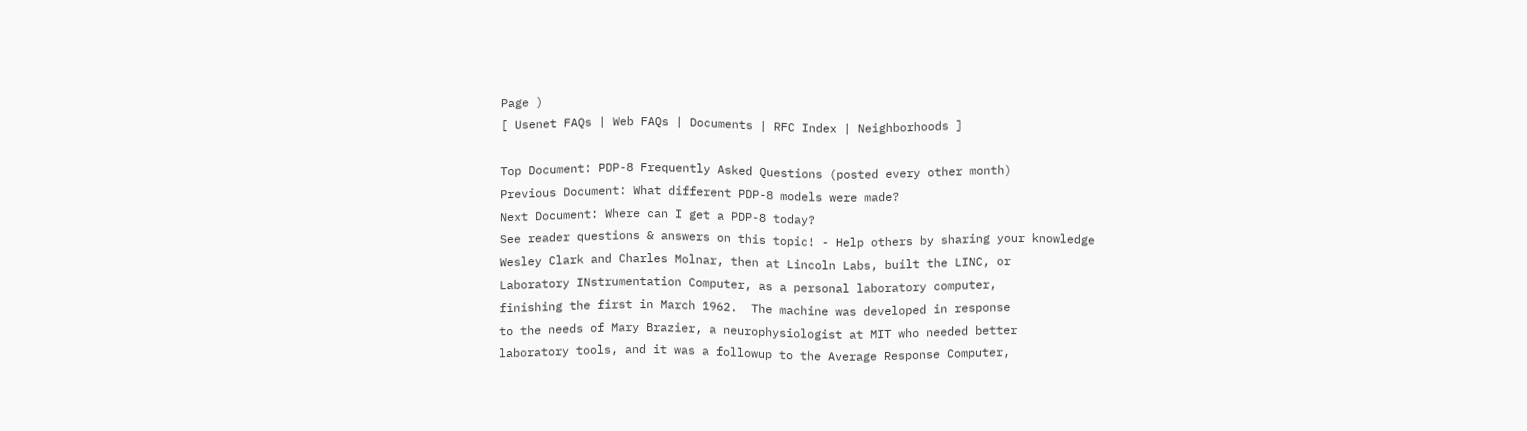Page )
[ Usenet FAQs | Web FAQs | Documents | RFC Index | Neighborhoods ]

Top Document: PDP-8 Frequently Asked Questions (posted every other month)
Previous Document: What different PDP-8 models were made?
Next Document: Where can I get a PDP-8 today?
See reader questions & answers on this topic! - Help others by sharing your knowledge
Wesley Clark and Charles Molnar, then at Lincoln Labs, built the LINC, or
Laboratory INstrumentation Computer, as a personal laboratory computer,
finishing the first in March 1962.  The machine was developed in response
to the needs of Mary Brazier, a neurophysiologist at MIT who needed better
laboratory tools, and it was a followup to the Average Response Computer,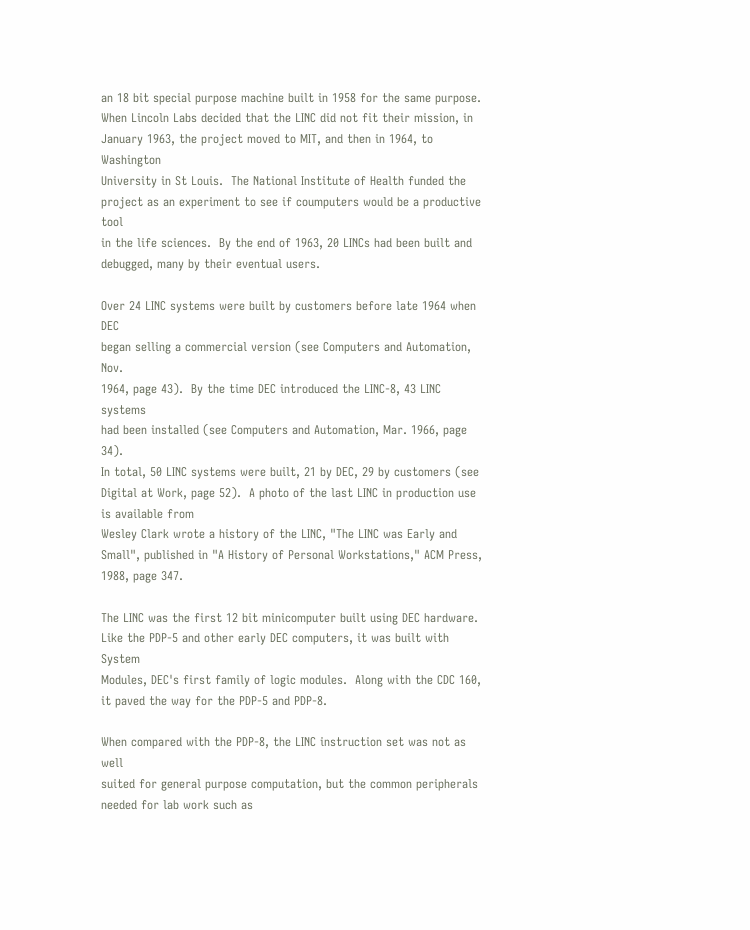an 18 bit special purpose machine built in 1958 for the same purpose.
When Lincoln Labs decided that the LINC did not fit their mission, in
January 1963, the project moved to MIT, and then in 1964, to Washington
University in St Louis.  The National Institute of Health funded the
project as an experiment to see if coumputers would be a productive tool
in the life sciences.  By the end of 1963, 20 LINCs had been built and
debugged, many by their eventual users.

Over 24 LINC systems were built by customers before late 1964 when DEC
began selling a commercial version (see Computers and Automation, Nov.
1964, page 43).  By the time DEC introduced the LINC-8, 43 LINC systems
had been installed (see Computers and Automation, Mar. 1966, page 34).
In total, 50 LINC systems were built, 21 by DEC, 29 by customers (see
Digital at Work, page 52).  A photo of the last LINC in production use
is available from
Wesley Clark wrote a history of the LINC, "The LINC was Early and
Small", published in "A History of Personal Workstations," ACM Press,
1988, page 347.

The LINC was the first 12 bit minicomputer built using DEC hardware.
Like the PDP-5 and other early DEC computers, it was built with System
Modules, DEC's first family of logic modules.  Along with the CDC 160,
it paved the way for the PDP-5 and PDP-8.

When compared with the PDP-8, the LINC instruction set was not as well
suited for general purpose computation, but the common peripherals
needed for lab work such as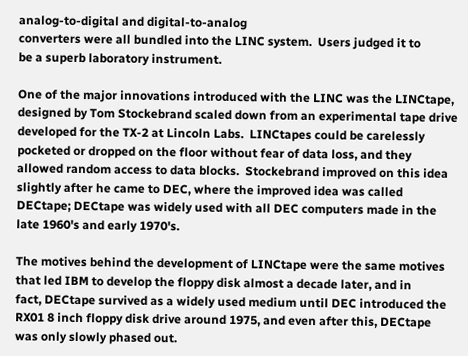analog-to-digital and digital-to-analog
converters were all bundled into the LINC system.  Users judged it to
be a superb laboratory instrument.

One of the major innovations introduced with the LINC was the LINCtape,
designed by Tom Stockebrand scaled down from an experimental tape drive
developed for the TX-2 at Lincoln Labs.  LINCtapes could be carelessly
pocketed or dropped on the floor without fear of data loss, and they
allowed random access to data blocks.  Stockebrand improved on this idea
slightly after he came to DEC, where the improved idea was called
DECtape; DECtape was widely used with all DEC computers made in the
late 1960's and early 1970's.

The motives behind the development of LINCtape were the same motives
that led IBM to develop the floppy disk almost a decade later, and in
fact, DECtape survived as a widely used medium until DEC introduced the
RX01 8 inch floppy disk drive around 1975, and even after this, DECtape
was only slowly phased out.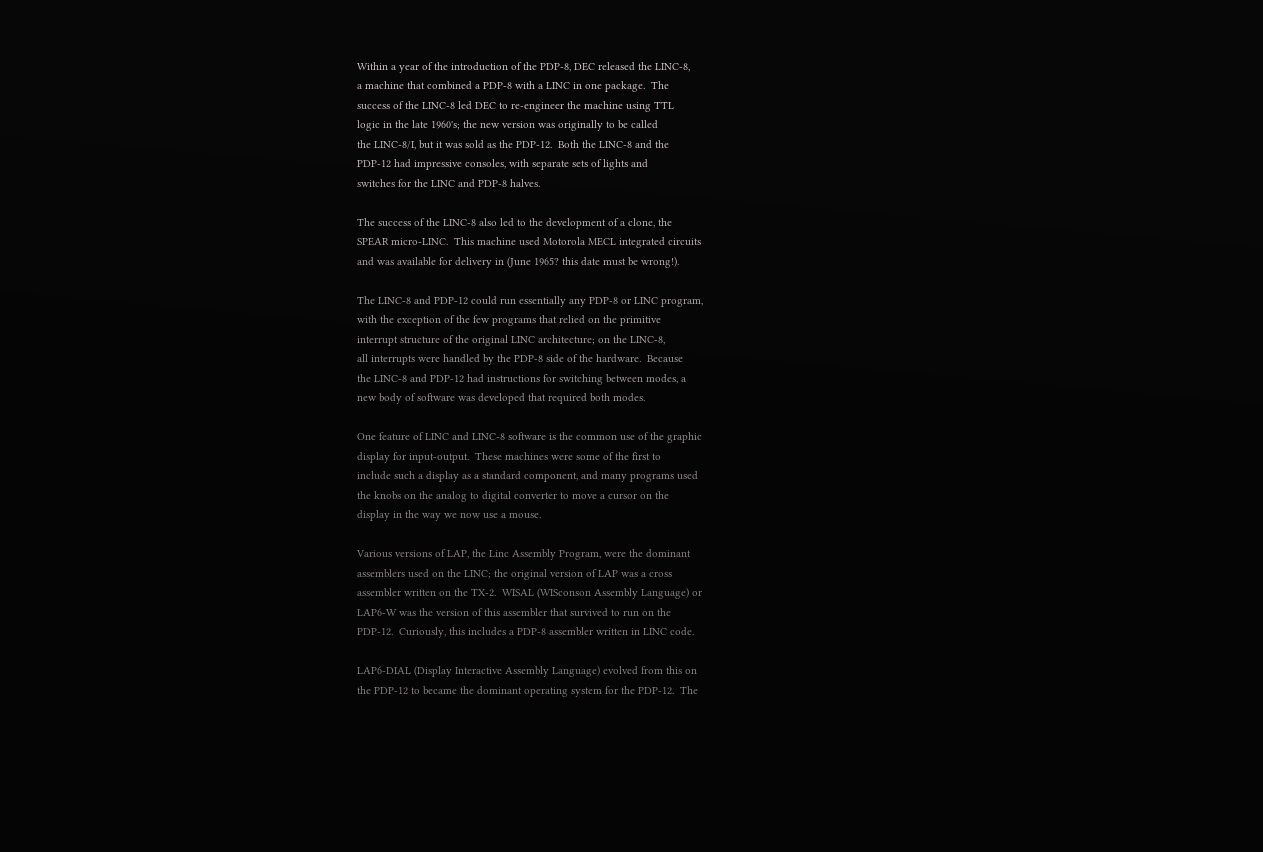Within a year of the introduction of the PDP-8, DEC released the LINC-8,
a machine that combined a PDP-8 with a LINC in one package.  The
success of the LINC-8 led DEC to re-engineer the machine using TTL
logic in the late 1960's; the new version was originally to be called
the LINC-8/I, but it was sold as the PDP-12.  Both the LINC-8 and the
PDP-12 had impressive consoles, with separate sets of lights and
switches for the LINC and PDP-8 halves.

The success of the LINC-8 also led to the development of a clone, the
SPEAR micro-LINC.  This machine used Motorola MECL integrated circuits
and was available for delivery in (June 1965? this date must be wrong!).

The LINC-8 and PDP-12 could run essentially any PDP-8 or LINC program,
with the exception of the few programs that relied on the primitive
interrupt structure of the original LINC architecture; on the LINC-8,
all interrupts were handled by the PDP-8 side of the hardware.  Because
the LINC-8 and PDP-12 had instructions for switching between modes, a
new body of software was developed that required both modes.

One feature of LINC and LINC-8 software is the common use of the graphic
display for input-output.  These machines were some of the first to
include such a display as a standard component, and many programs used
the knobs on the analog to digital converter to move a cursor on the
display in the way we now use a mouse.

Various versions of LAP, the Linc Assembly Program, were the dominant
assemblers used on the LINC; the original version of LAP was a cross
assembler written on the TX-2.  WISAL (WISconson Assembly Language) or
LAP6-W was the version of this assembler that survived to run on the
PDP-12.  Curiously, this includes a PDP-8 assembler written in LINC code.

LAP6-DIAL (Display Interactive Assembly Language) evolved from this on
the PDP-12 to became the dominant operating system for the PDP-12.  The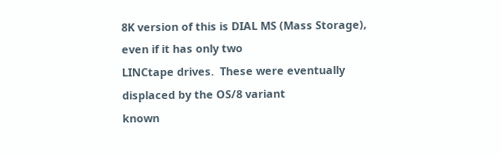8K version of this is DIAL MS (Mass Storage), even if it has only two
LINCtape drives.  These were eventually displaced by the OS/8 variant
known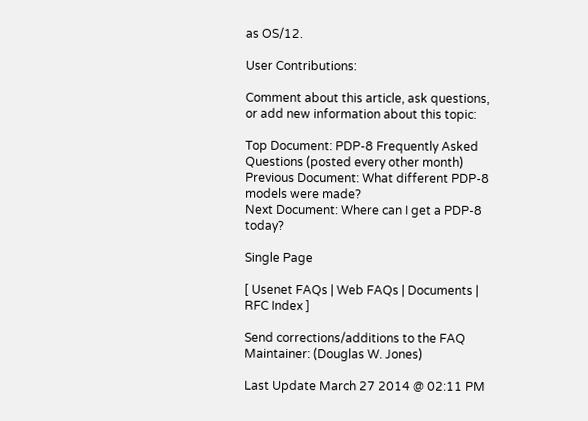as OS/12.

User Contributions:

Comment about this article, ask questions, or add new information about this topic:

Top Document: PDP-8 Frequently Asked Questions (posted every other month)
Previous Document: What different PDP-8 models were made?
Next Document: Where can I get a PDP-8 today?

Single Page

[ Usenet FAQs | Web FAQs | Documents | RFC Index ]

Send corrections/additions to the FAQ Maintainer: (Douglas W. Jones)

Last Update March 27 2014 @ 02:11 PM